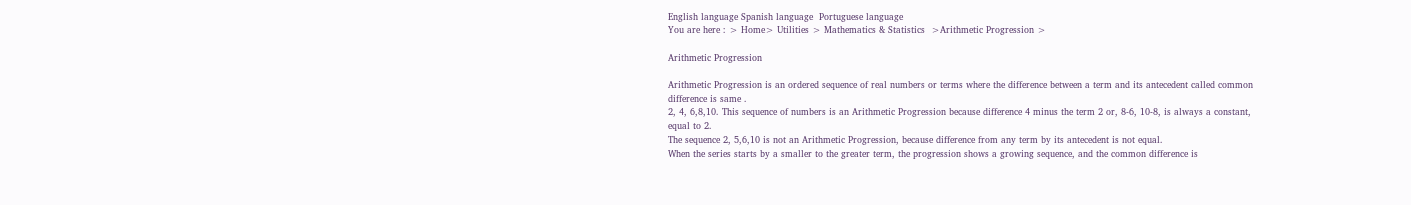English language Spanish language  Portuguese language
You are here : > Home> Utilities > Mathematics & Statistics  >Arithmetic Progression >

Arithmetic Progression

Arithmetic Progression is an ordered sequence of real numbers or terms where the difference between a term and its antecedent called common difference is same .
2, 4, 6,8,10. This sequence of numbers is an Arithmetic Progression because difference 4 minus the term 2 or, 8-6, 10-8, is always a constant, equal to 2.
The sequence 2, 5,6,10 is not an Arithmetic Progression, because difference from any term by its antecedent is not equal.
When the series starts by a smaller to the greater term, the progression shows a growing sequence, and the common difference is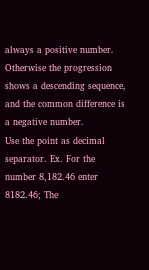always a positive number. Otherwise the progression shows a descending sequence, and the common difference is a negative number.
Use the point as decimal separator. Ex. For the number 8,182.46 enter 8182.46; The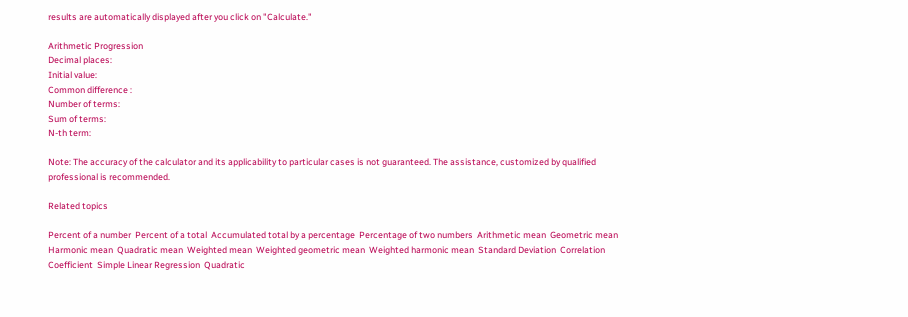results are automatically displayed after you click on "Calculate."

Arithmetic Progression
Decimal places:
Initial value:
Common difference :
Number of terms:
Sum of terms:
N-th term:

Note: The accuracy of the calculator and its applicability to particular cases is not guaranteed. The assistance, customized by qualified professional is recommended.

Related topics

Percent of a number  Percent of a total  Accumulated total by a percentage  Percentage of two numbers  Arithmetic mean  Geometric mean  Harmonic mean  Quadratic mean  Weighted mean  Weighted geometric mean  Weighted harmonic mean  Standard Deviation  Correlation Coefficient  Simple Linear Regression  Quadratic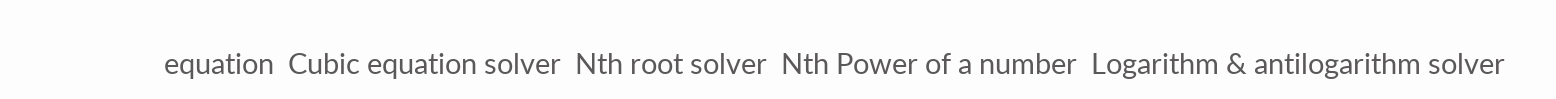equation  Cubic equation solver  Nth root solver  Nth Power of a number  Logarithm & antilogarithm solver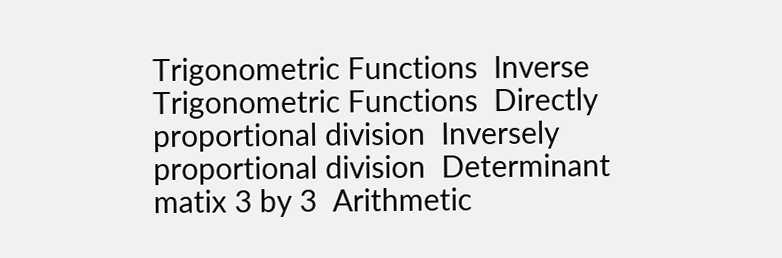Trigonometric Functions  Inverse Trigonometric Functions  Directly proportional division  Inversely proportional division  Determinant matix 3 by 3  Arithmetic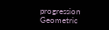progression  Geometric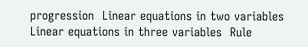progression  Linear equations in two variables  Linear equations in three variables  Rule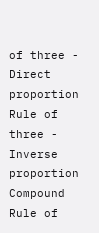of three - Direct proportion  Rule of three - Inverse proportion  Compound Rule of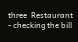three  Restaurant - checking the bill